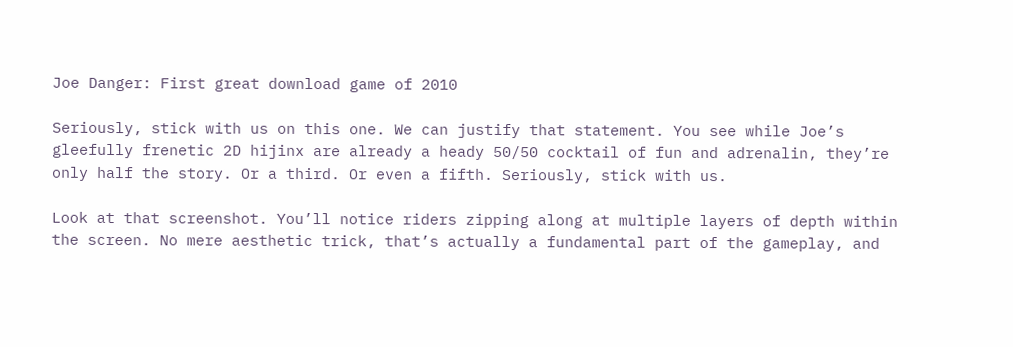Joe Danger: First great download game of 2010

Seriously, stick with us on this one. We can justify that statement. You see while Joe’s gleefully frenetic 2D hijinx are already a heady 50/50 cocktail of fun and adrenalin, they’re only half the story. Or a third. Or even a fifth. Seriously, stick with us.

Look at that screenshot. You’ll notice riders zipping along at multiple layers of depth within the screen. No mere aesthetic trick, that’s actually a fundamental part of the gameplay, and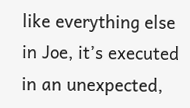like everything else in Joe, it’s executed in an unexpected,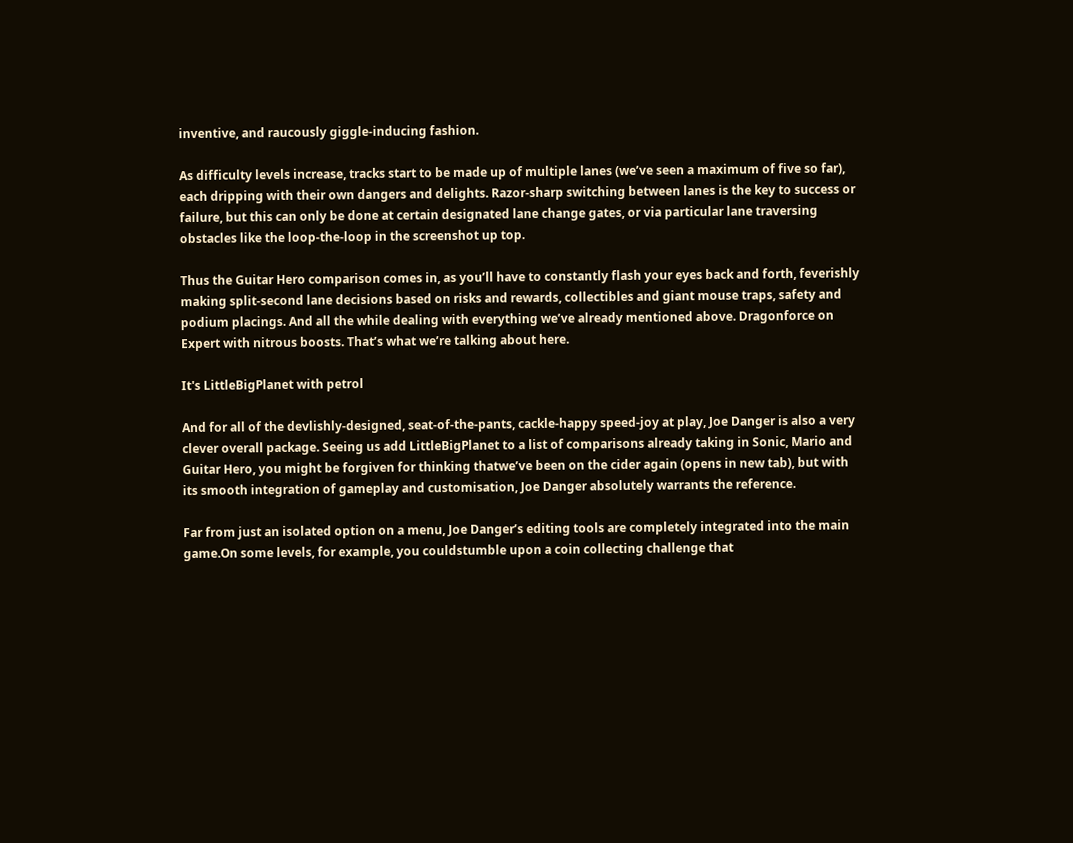inventive, and raucously giggle-inducing fashion.

As difficulty levels increase, tracks start to be made up of multiple lanes (we’ve seen a maximum of five so far), each dripping with their own dangers and delights. Razor-sharp switching between lanes is the key to success or failure, but this can only be done at certain designated lane change gates, or via particular lane traversing obstacles like the loop-the-loop in the screenshot up top.

Thus the Guitar Hero comparison comes in, as you’ll have to constantly flash your eyes back and forth, feverishly making split-second lane decisions based on risks and rewards, collectibles and giant mouse traps, safety and podium placings. And all the while dealing with everything we’ve already mentioned above. Dragonforce on Expert with nitrous boosts. That’s what we’re talking about here.

It's LittleBigPlanet with petrol

And for all of the devlishly-designed, seat-of-the-pants, cackle-happy speed-joy at play, Joe Danger is also a very clever overall package. Seeing us add LittleBigPlanet to a list of comparisons already taking in Sonic, Mario and Guitar Hero, you might be forgiven for thinking thatwe’ve been on the cider again (opens in new tab), but with its smooth integration of gameplay and customisation, Joe Danger absolutely warrants the reference.

Far from just an isolated option on a menu, Joe Danger’s editing tools are completely integrated into the main game.On some levels, for example, you couldstumble upon a coin collecting challenge that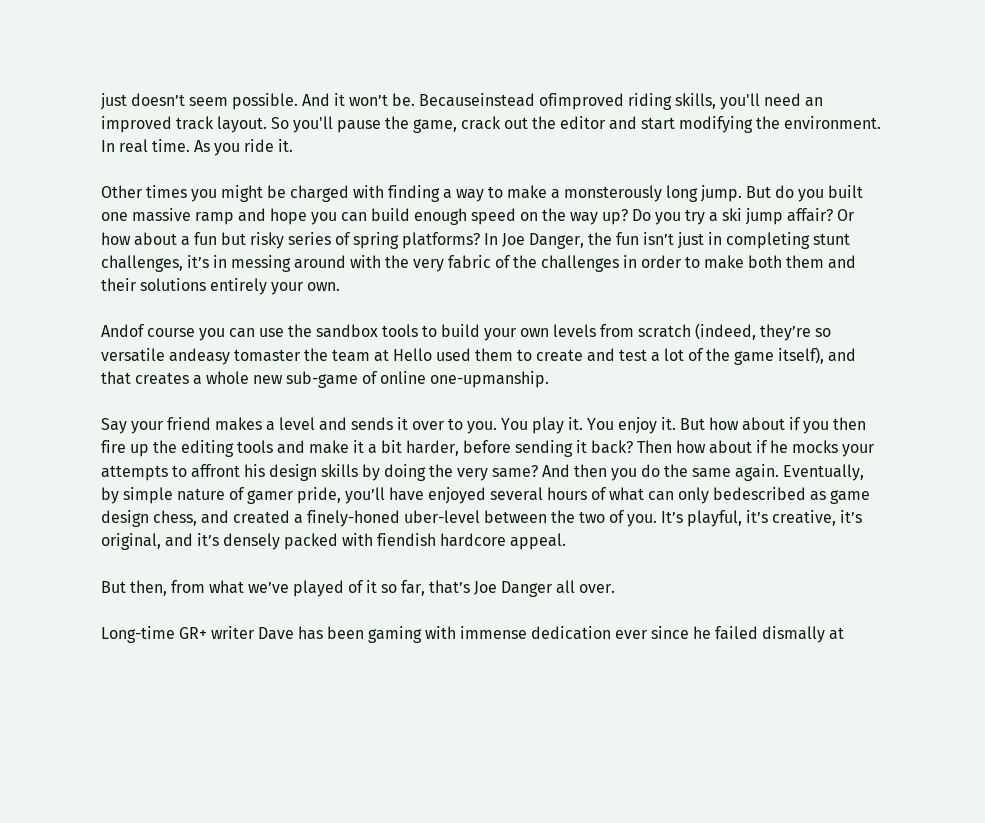just doesn’t seem possible. And it won’t be. Becauseinstead ofimproved riding skills, you'll need an improved track layout. So you'll pause the game, crack out the editor and start modifying the environment. In real time. As you ride it.

Other times you might be charged with finding a way to make a monsterously long jump. But do you built one massive ramp and hope you can build enough speed on the way up? Do you try a ski jump affair? Or how about a fun but risky series of spring platforms? In Joe Danger, the fun isn’t just in completing stunt challenges, it’s in messing around with the very fabric of the challenges in order to make both them and their solutions entirely your own.

Andof course you can use the sandbox tools to build your own levels from scratch (indeed, they’re so versatile andeasy tomaster the team at Hello used them to create and test a lot of the game itself), and that creates a whole new sub-game of online one-upmanship.

Say your friend makes a level and sends it over to you. You play it. You enjoy it. But how about if you then fire up the editing tools and make it a bit harder, before sending it back? Then how about if he mocks your attempts to affront his design skills by doing the very same? And then you do the same again. Eventually, by simple nature of gamer pride, you’ll have enjoyed several hours of what can only bedescribed as game design chess, and created a finely-honed uber-level between the two of you. It’s playful, it’s creative, it’s original, and it’s densely packed with fiendish hardcore appeal.

But then, from what we’ve played of it so far, that’s Joe Danger all over.

Long-time GR+ writer Dave has been gaming with immense dedication ever since he failed dismally at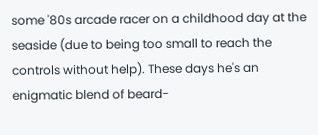some '80s arcade racer on a childhood day at the seaside (due to being too small to reach the controls without help). These days he's an enigmatic blend of beard-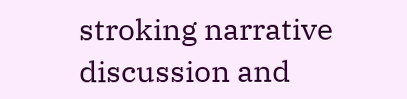stroking narrative discussion and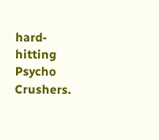hard-hitting Psycho Crushers.